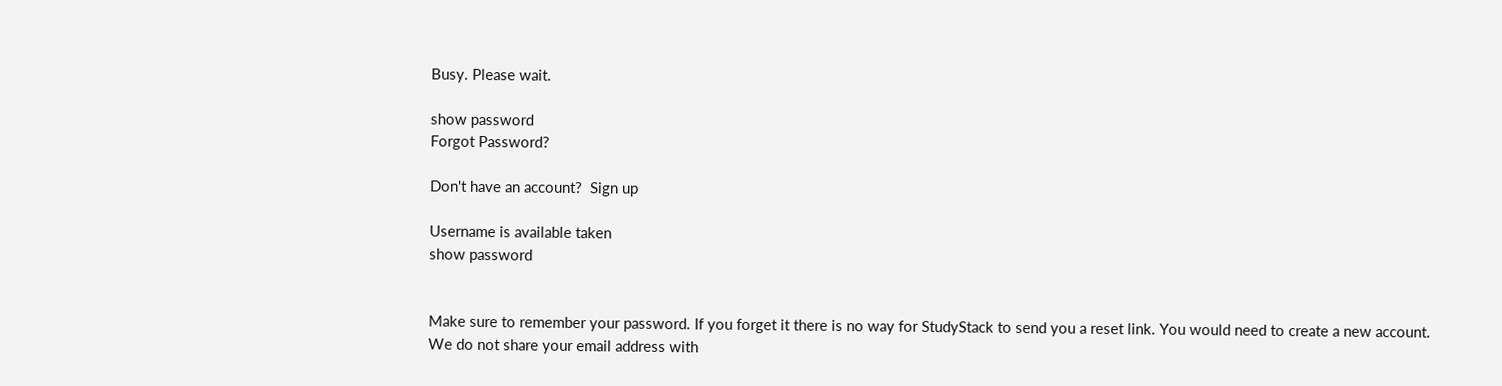Busy. Please wait.

show password
Forgot Password?

Don't have an account?  Sign up

Username is available taken
show password


Make sure to remember your password. If you forget it there is no way for StudyStack to send you a reset link. You would need to create a new account.
We do not share your email address with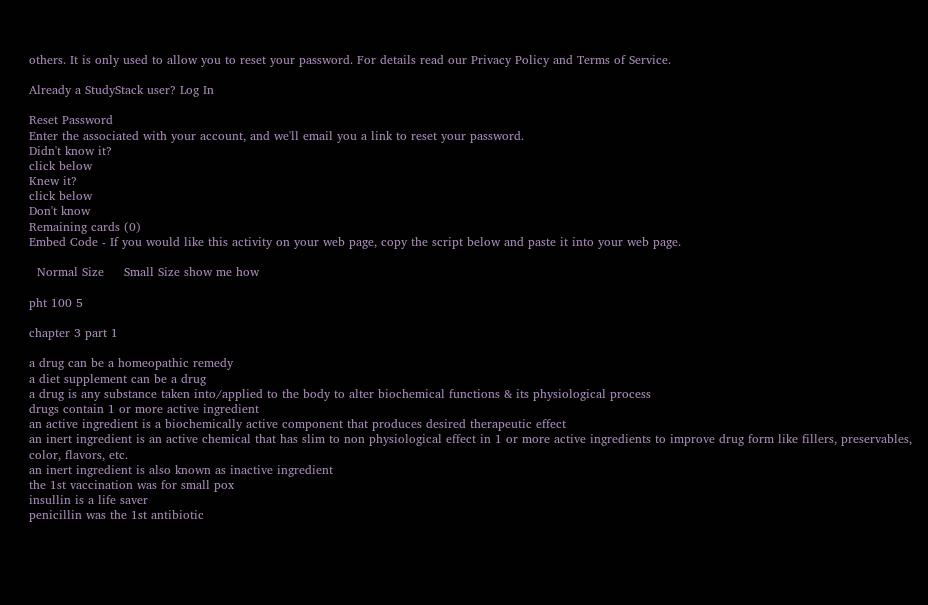others. It is only used to allow you to reset your password. For details read our Privacy Policy and Terms of Service.

Already a StudyStack user? Log In

Reset Password
Enter the associated with your account, and we'll email you a link to reset your password.
Didn't know it?
click below
Knew it?
click below
Don't know
Remaining cards (0)
Embed Code - If you would like this activity on your web page, copy the script below and paste it into your web page.

  Normal Size     Small Size show me how

pht 100 5

chapter 3 part 1

a drug can be a homeopathic remedy
a diet supplement can be a drug
a drug is any substance taken into/applied to the body to alter biochemical functions & its physiological process
drugs contain 1 or more active ingredient
an active ingredient is a biochemically active component that produces desired therapeutic effect
an inert ingredient is an active chemical that has slim to non physiological effect in 1 or more active ingredients to improve drug form like fillers, preservables, color, flavors, etc.
an inert ingredient is also known as inactive ingredient
the 1st vaccination was for small pox
insullin is a life saver
penicillin was the 1st antibiotic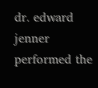dr. edward jenner performed the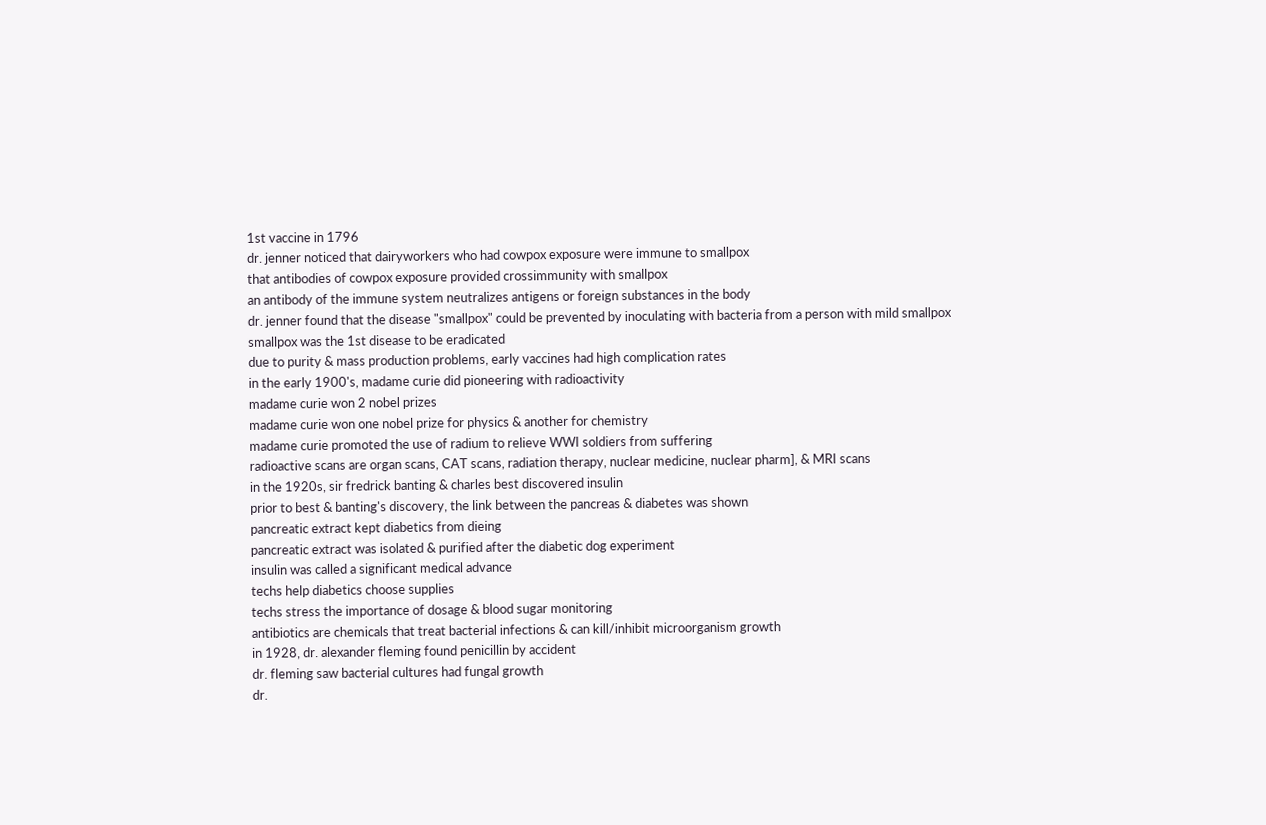1st vaccine in 1796
dr. jenner noticed that dairyworkers who had cowpox exposure were immune to smallpox
that antibodies of cowpox exposure provided crossimmunity with smallpox
an antibody of the immune system neutralizes antigens or foreign substances in the body
dr. jenner found that the disease "smallpox" could be prevented by inoculating with bacteria from a person with mild smallpox
smallpox was the 1st disease to be eradicated
due to purity & mass production problems, early vaccines had high complication rates
in the early 1900's, madame curie did pioneering with radioactivity
madame curie won 2 nobel prizes
madame curie won one nobel prize for physics & another for chemistry
madame curie promoted the use of radium to relieve WWI soldiers from suffering
radioactive scans are organ scans, CAT scans, radiation therapy, nuclear medicine, nuclear pharm], & MRI scans
in the 1920s, sir fredrick banting & charles best discovered insulin
prior to best & banting's discovery, the link between the pancreas & diabetes was shown
pancreatic extract kept diabetics from dieing
pancreatic extract was isolated & purified after the diabetic dog experiment
insulin was called a significant medical advance
techs help diabetics choose supplies
techs stress the importance of dosage & blood sugar monitoring
antibiotics are chemicals that treat bacterial infections & can kill/inhibit microorganism growth
in 1928, dr. alexander fleming found penicillin by accident
dr. fleming saw bacterial cultures had fungal growth
dr.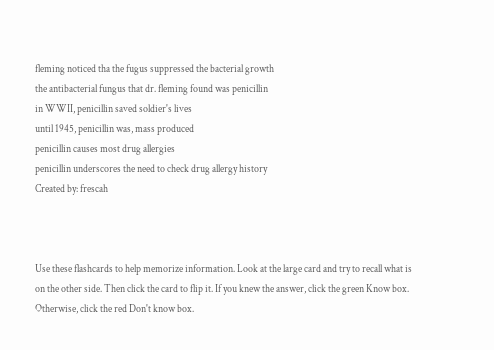fleming noticed tha the fugus suppressed the bacterial growth
the antibacterial fungus that dr. fleming found was penicillin
in WWII, penicillin saved soldier's lives
until 1945, penicillin was, mass produced
penicillin causes most drug allergies
penicillin underscores the need to check drug allergy history
Created by: frescah



Use these flashcards to help memorize information. Look at the large card and try to recall what is on the other side. Then click the card to flip it. If you knew the answer, click the green Know box. Otherwise, click the red Don't know box.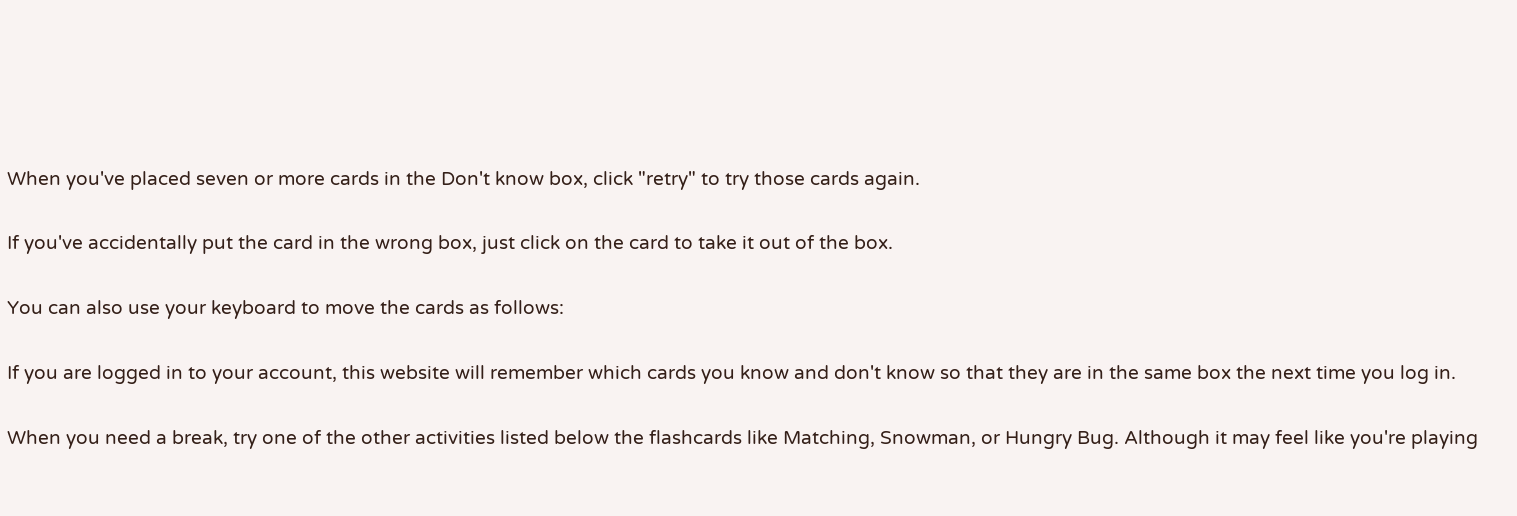When you've placed seven or more cards in the Don't know box, click "retry" to try those cards again.

If you've accidentally put the card in the wrong box, just click on the card to take it out of the box.

You can also use your keyboard to move the cards as follows:

If you are logged in to your account, this website will remember which cards you know and don't know so that they are in the same box the next time you log in.

When you need a break, try one of the other activities listed below the flashcards like Matching, Snowman, or Hungry Bug. Although it may feel like you're playing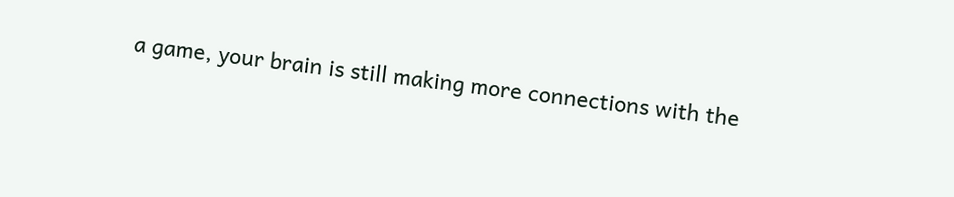a game, your brain is still making more connections with the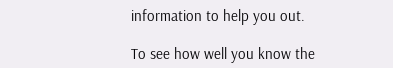information to help you out.

To see how well you know the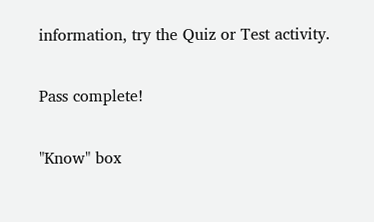information, try the Quiz or Test activity.

Pass complete!

"Know" box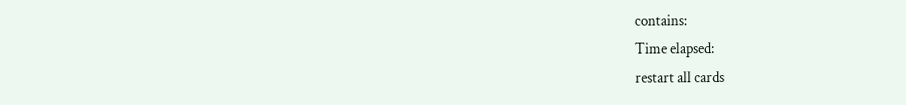contains:
Time elapsed:
restart all cards